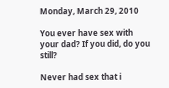Monday, March 29, 2010

You ever have sex with your dad? If you did, do you still?

Never had sex that i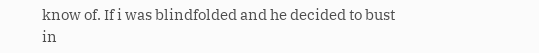know of. If i was blindfolded and he decided to bust in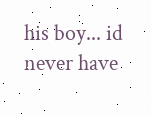his boy... id never have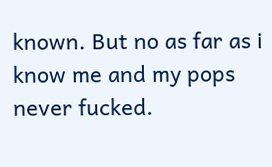known. But no as far as i know me and my pops never fucked.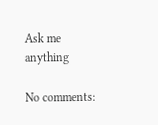Ask me anything

No comments: